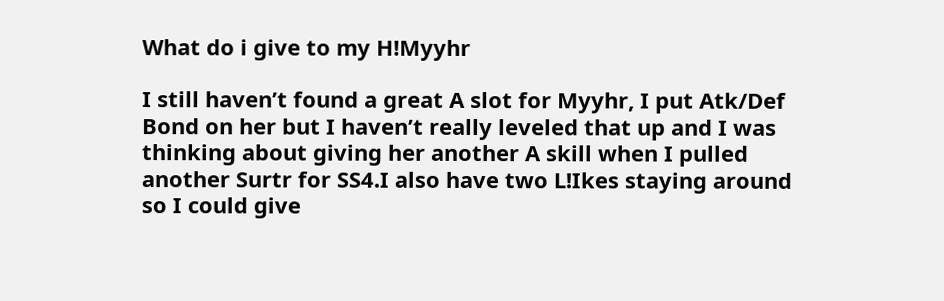What do i give to my H!Myyhr

I still haven’t found a great A slot for Myyhr, I put Atk/Def Bond on her but I haven’t really leveled that up and I was thinking about giving her another A skill when I pulled another Surtr for SS4.I also have two L!Ikes staying around so I could give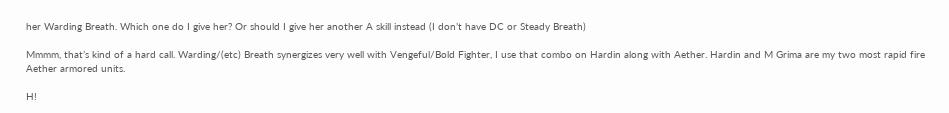her Warding Breath. Which one do I give her? Or should I give her another A skill instead (I don’t have DC or Steady Breath)

Mmmm, that’s kind of a hard call. Warding/(etc) Breath synergizes very well with Vengeful/Bold Fighter, I use that combo on Hardin along with Aether. Hardin and M Grima are my two most rapid fire Aether armored units.

H!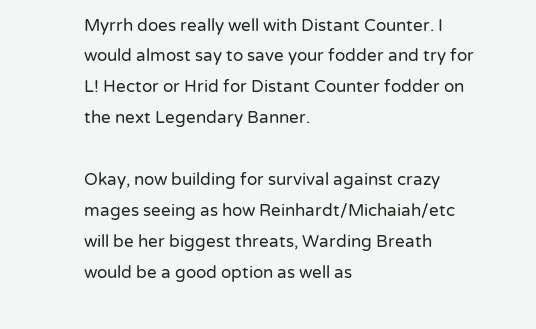Myrrh does really well with Distant Counter. I would almost say to save your fodder and try for L! Hector or Hrid for Distant Counter fodder on the next Legendary Banner.

Okay, now building for survival against crazy mages seeing as how Reinhardt/Michaiah/etc will be her biggest threats, Warding Breath would be a good option as well as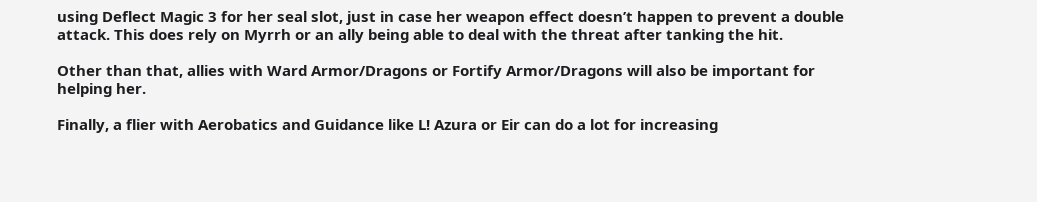using Deflect Magic 3 for her seal slot, just in case her weapon effect doesn’t happen to prevent a double attack. This does rely on Myrrh or an ally being able to deal with the threat after tanking the hit.

Other than that, allies with Ward Armor/Dragons or Fortify Armor/Dragons will also be important for helping her.

Finally, a flier with Aerobatics and Guidance like L! Azura or Eir can do a lot for increasing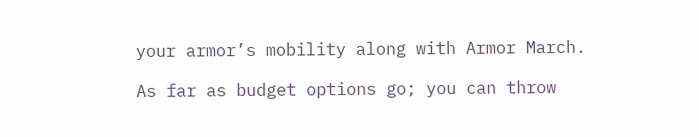your armor’s mobility along with Armor March.

As far as budget options go; you can throw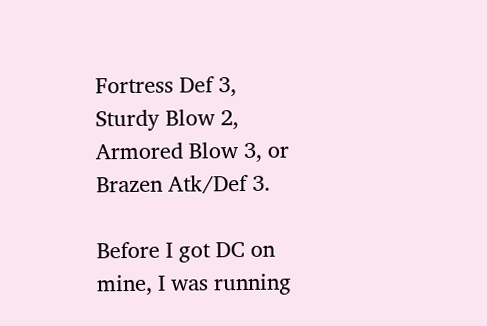Fortress Def 3, Sturdy Blow 2, Armored Blow 3, or Brazen Atk/Def 3.

Before I got DC on mine, I was running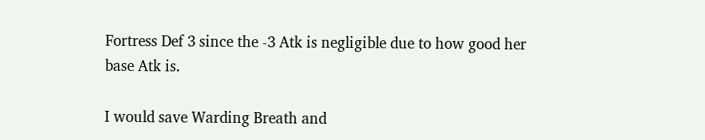Fortress Def 3 since the -3 Atk is negligible due to how good her base Atk is.

I would save Warding Breath and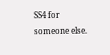SS4 for someone else.